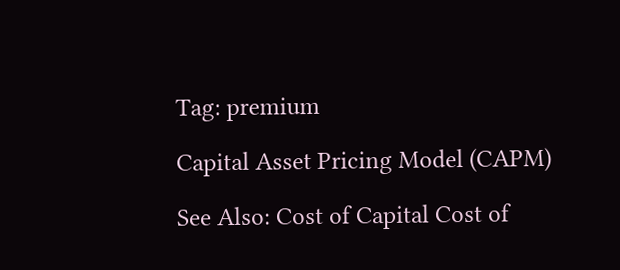Tag: premium

Capital Asset Pricing Model (CAPM)

See Also: Cost of Capital Cost of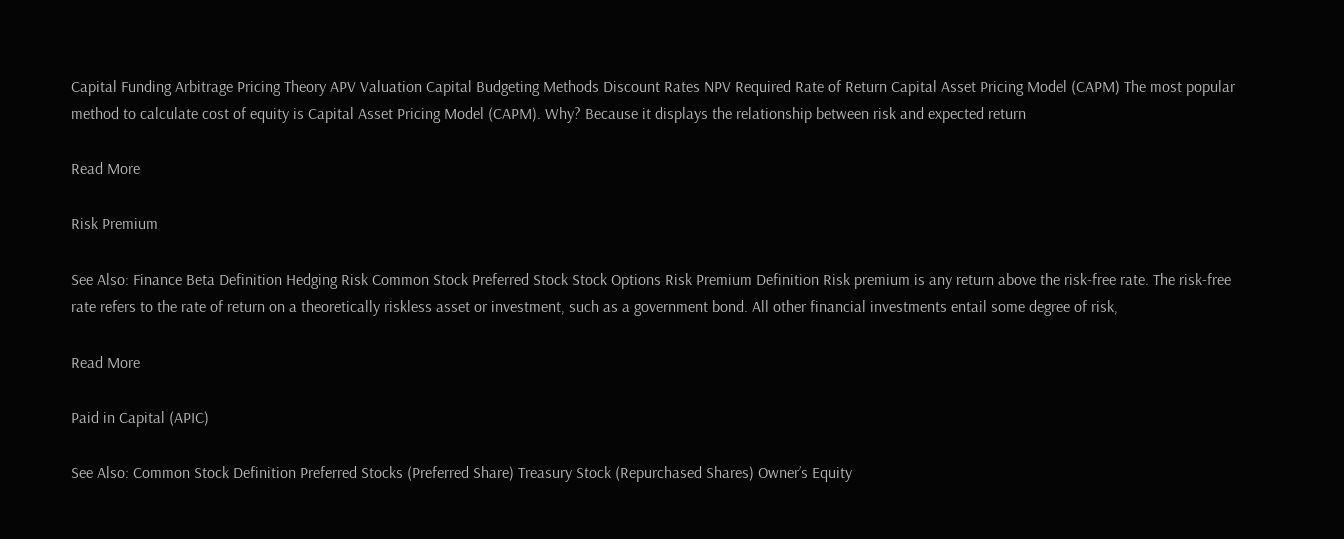Capital Funding Arbitrage Pricing Theory APV Valuation Capital Budgeting Methods Discount Rates NPV Required Rate of Return Capital Asset Pricing Model (CAPM) The most popular method to calculate cost of equity is Capital Asset Pricing Model (CAPM). Why? Because it displays the relationship between risk and expected return

Read More

Risk Premium

See Also: Finance Beta Definition Hedging Risk Common Stock Preferred Stock Stock Options Risk Premium Definition Risk premium is any return above the risk-free rate. The risk-free rate refers to the rate of return on a theoretically riskless asset or investment, such as a government bond. All other financial investments entail some degree of risk,

Read More

Paid in Capital (APIC)

See Also: Common Stock Definition Preferred Stocks (Preferred Share) Treasury Stock (Repurchased Shares) Owner’s Equity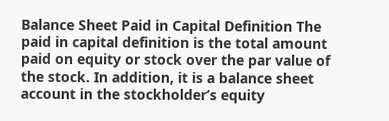Balance Sheet Paid in Capital Definition The paid in capital definition is the total amount paid on equity or stock over the par value of the stock. In addition, it is a balance sheet account in the stockholder’s equity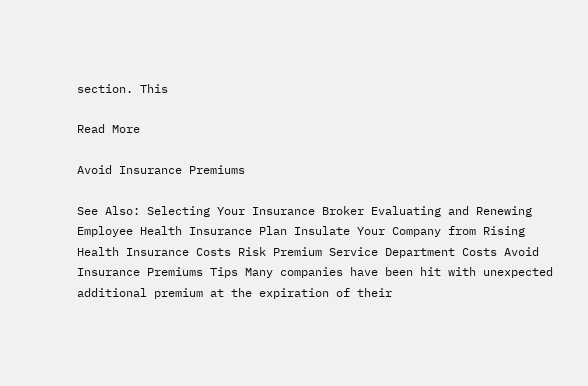section. This

Read More

Avoid Insurance Premiums

See Also: Selecting Your Insurance Broker Evaluating and Renewing Employee Health Insurance Plan Insulate Your Company from Rising Health Insurance Costs Risk Premium Service Department Costs Avoid Insurance Premiums Tips Many companies have been hit with unexpected additional premium at the expiration of their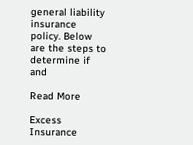general liability insurance policy. Below are the steps to determine if and

Read More

Excess Insurance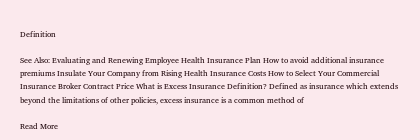Definition

See Also: Evaluating and Renewing Employee Health Insurance Plan How to avoid additional insurance premiums Insulate Your Company from Rising Health Insurance Costs How to Select Your Commercial Insurance Broker Contract Price What is Excess Insurance Definition? Defined as insurance which extends beyond the limitations of other policies, excess insurance is a common method of

Read More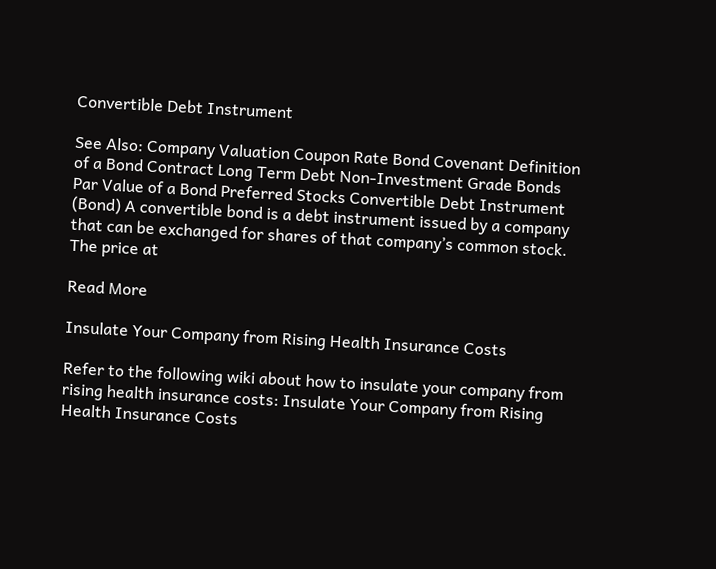Convertible Debt Instrument

See Also: Company Valuation Coupon Rate Bond Covenant Definition of a Bond Contract Long Term Debt Non-Investment Grade Bonds Par Value of a Bond Preferred Stocks Convertible Debt Instrument (Bond) A convertible bond is a debt instrument issued by a company that can be exchanged for shares of that company’s common stock. The price at

Read More

Insulate Your Company from Rising Health Insurance Costs

Refer to the following wiki about how to insulate your company from rising health insurance costs: Insulate Your Company from Rising Health Insurance Costs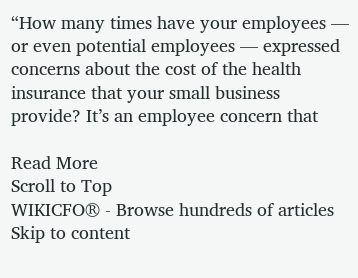“How many times have your employees — or even potential employees — expressed concerns about the cost of the health insurance that your small business provide? It’s an employee concern that

Read More
Scroll to Top
WIKICFO® - Browse hundreds of articles
Skip to content